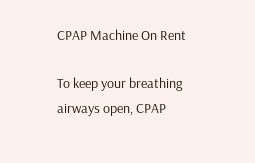CPAP Machine On Rent

To keep your breathing airways open, CPAP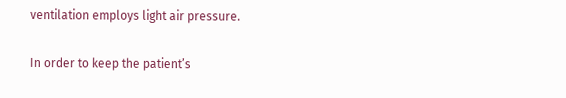ventilation employs light air pressure.

In order to keep the patient’s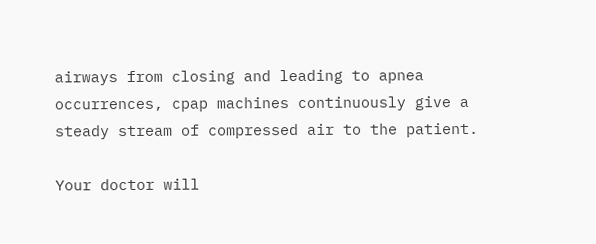airways from closing and leading to apnea occurrences, cpap machines continuously give a steady stream of compressed air to the patient.

Your doctor will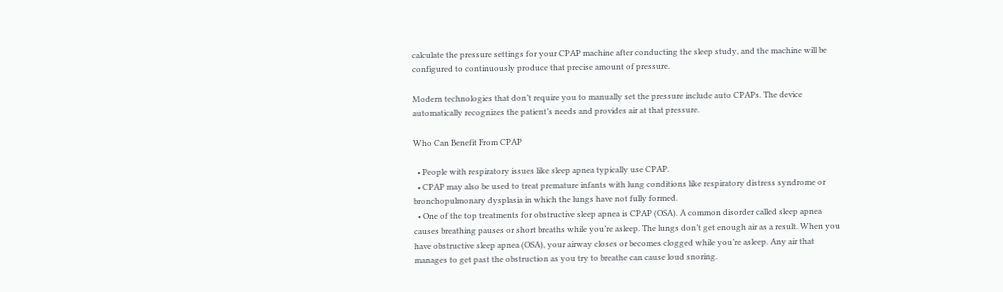calculate the pressure settings for your CPAP machine after conducting the sleep study, and the machine will be configured to continuously produce that precise amount of pressure.

Modern technologies that don’t require you to manually set the pressure include auto CPAPs. The device automatically recognizes the patient’s needs and provides air at that pressure.

Who Can Benefit From CPAP

  • People with respiratory issues like sleep apnea typically use CPAP.
  • CPAP may also be used to treat premature infants with lung conditions like respiratory distress syndrome or bronchopulmonary dysplasia in which the lungs have not fully formed.
  • One of the top treatments for obstructive sleep apnea is CPAP (OSA). A common disorder called sleep apnea causes breathing pauses or short breaths while you’re asleep. The lungs don’t get enough air as a result. When you have obstructive sleep apnea (OSA), your airway closes or becomes clogged while you’re asleep. Any air that manages to get past the obstruction as you try to breathe can cause loud snoring.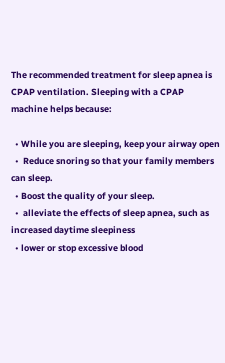The recommended treatment for sleep apnea is CPAP ventilation. Sleeping with a CPAP machine helps because:

  • While you are sleeping, keep your airway open
  •  Reduce snoring so that your family members can sleep.
  • Boost the quality of your sleep.
  •  alleviate the effects of sleep apnea, such as increased daytime sleepiness
  • lower or stop excessive blood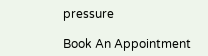pressure

Book An Appointment